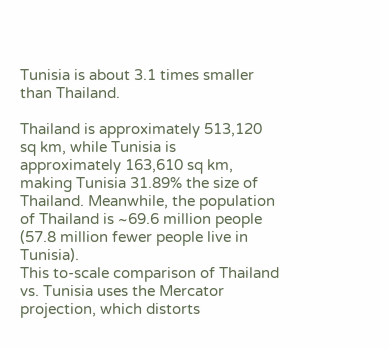Tunisia is about 3.1 times smaller than Thailand.

Thailand is approximately 513,120 sq km, while Tunisia is approximately 163,610 sq km, making Tunisia 31.89% the size of Thailand. Meanwhile, the population of Thailand is ~69.6 million people (57.8 million fewer people live in Tunisia).
This to-scale comparison of Thailand vs. Tunisia uses the Mercator projection, which distorts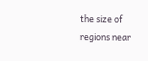the size of regions near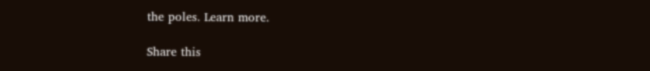the poles. Learn more.

Share this